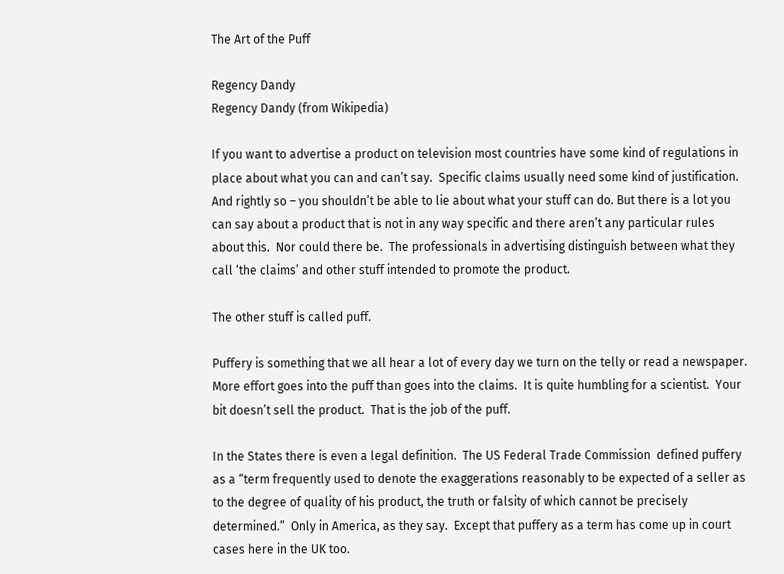The Art of the Puff

Regency Dandy
Regency Dandy (from Wikipedia)

If you want to advertise a product on television most countries have some kind of regulations in place about what you can and can’t say.  Specific claims usually need some kind of justification. And rightly so – you shouldn’t be able to lie about what your stuff can do. But there is a lot you can say about a product that is not in any way specific and there aren’t any particular rules about this.  Nor could there be.  The professionals in advertising distinguish between what they call ‘the claims’ and other stuff intended to promote the product.

The other stuff is called puff.

Puffery is something that we all hear a lot of every day we turn on the telly or read a newspaper.  More effort goes into the puff than goes into the claims.  It is quite humbling for a scientist.  Your bit doesn’t sell the product.  That is the job of the puff.

In the States there is even a legal definition.  The US Federal Trade Commission  defined puffery as a “term frequently used to denote the exaggerations reasonably to be expected of a seller as to the degree of quality of his product, the truth or falsity of which cannot be precisely determined.”  Only in America, as they say.  Except that puffery as a term has come up in court cases here in the UK too.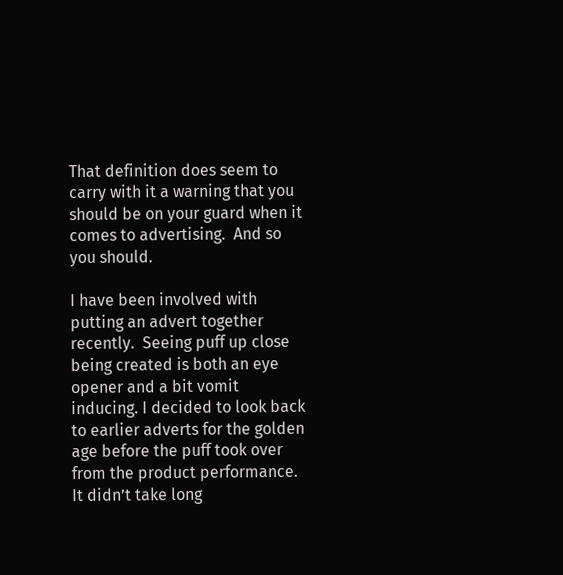That definition does seem to carry with it a warning that you should be on your guard when it comes to advertising.  And so you should.

I have been involved with putting an advert together recently.  Seeing puff up close being created is both an eye opener and a bit vomit inducing. I decided to look back to earlier adverts for the golden age before the puff took over from the product performance.  It didn’t take long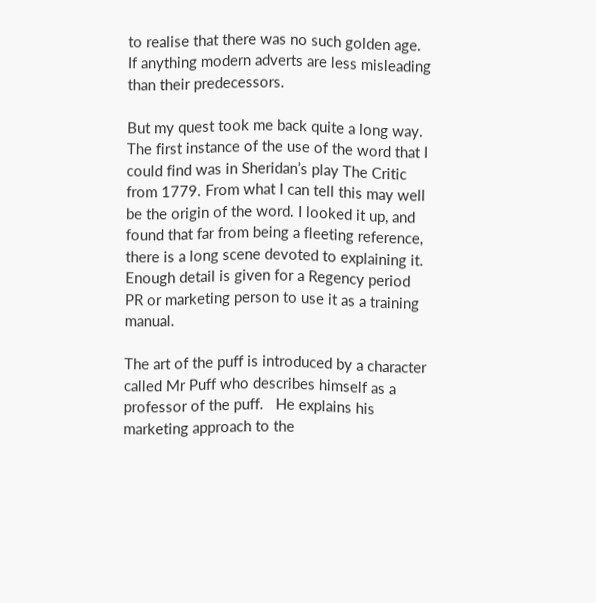to realise that there was no such golden age.  If anything modern adverts are less misleading than their predecessors.

But my quest took me back quite a long way. The first instance of the use of the word that I could find was in Sheridan’s play The Critic from 1779. From what I can tell this may well be the origin of the word. I looked it up, and found that far from being a fleeting reference, there is a long scene devoted to explaining it.  Enough detail is given for a Regency period PR or marketing person to use it as a training manual.

The art of the puff is introduced by a character called Mr Puff who describes himself as a professor of the puff.   He explains his marketing approach to the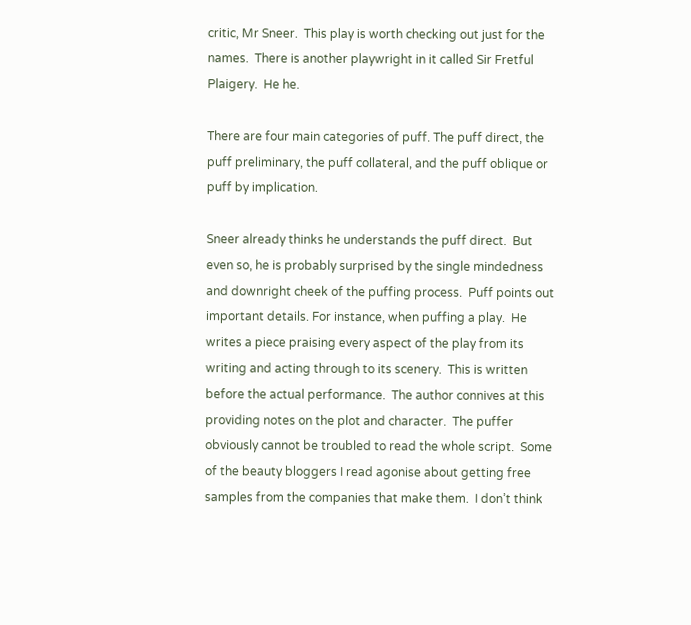critic, Mr Sneer.  This play is worth checking out just for the names.  There is another playwright in it called Sir Fretful Plaigery.  He he.

There are four main categories of puff. The puff direct, the puff preliminary, the puff collateral, and the puff oblique or puff by implication.

Sneer already thinks he understands the puff direct.  But even so, he is probably surprised by the single mindedness and downright cheek of the puffing process.  Puff points out important details. For instance, when puffing a play.  He writes a piece praising every aspect of the play from its writing and acting through to its scenery.  This is written before the actual performance.  The author connives at this providing notes on the plot and character.  The puffer obviously cannot be troubled to read the whole script.  Some of the beauty bloggers I read agonise about getting free samples from the companies that make them.  I don’t think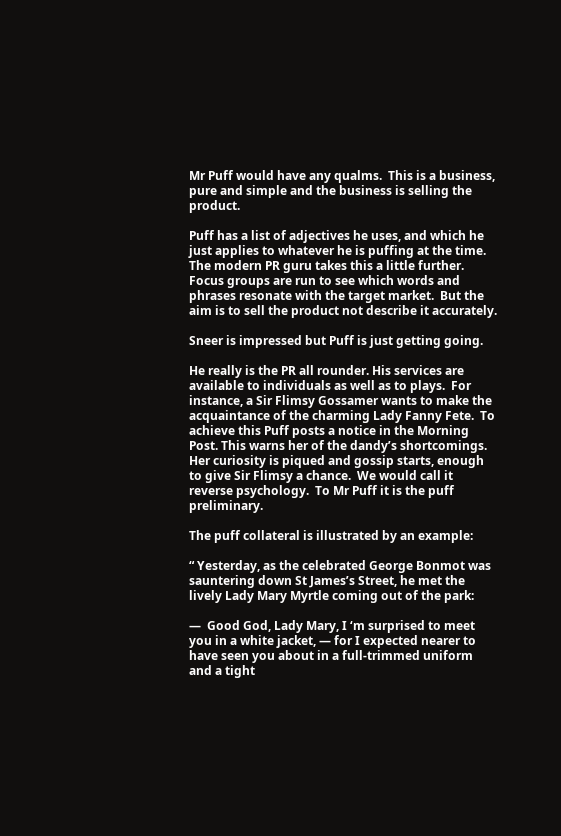Mr Puff would have any qualms.  This is a business, pure and simple and the business is selling the product.

Puff has a list of adjectives he uses, and which he just applies to whatever he is puffing at the time.  The modern PR guru takes this a little further.  Focus groups are run to see which words and phrases resonate with the target market.  But the aim is to sell the product not describe it accurately.

Sneer is impressed but Puff is just getting going.

He really is the PR all rounder. His services are available to individuals as well as to plays.  For instance, a Sir Flimsy Gossamer wants to make the acquaintance of the charming Lady Fanny Fete.  To achieve this Puff posts a notice in the Morning Post. This warns her of the dandy’s shortcomings.  Her curiosity is piqued and gossip starts, enough to give Sir Flimsy a chance.  We would call it reverse psychology.  To Mr Puff it is the puff preliminary.

The puff collateral is illustrated by an example:

“ Yesterday, as the celebrated George Bonmot was sauntering down St James’s Street, he met the lively Lady Mary Myrtle coming out of the park:

—  Good God, Lady Mary, I ‘m surprised to meet you in a white jacket, — for I expected nearer to have seen you about in a full-trimmed uniform and a tight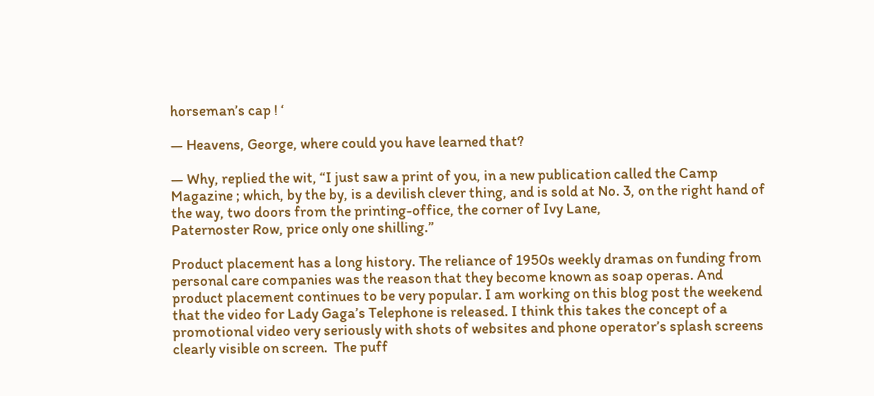horseman’s cap ! ‘

— Heavens, George, where could you have learned that?

— Why, replied the wit, “I just saw a print of you, in a new publication called the Camp Magazine ; which, by the by, is a devilish clever thing, and is sold at No. 3, on the right hand of the way, two doors from the printing-office, the corner of Ivy Lane,
Paternoster Row, price only one shilling.”

Product placement has a long history. The reliance of 1950s weekly dramas on funding from personal care companies was the reason that they become known as soap operas. And product placement continues to be very popular. I am working on this blog post the weekend that the video for Lady Gaga’s Telephone is released. I think this takes the concept of a promotional video very seriously with shots of websites and phone operator’s splash screens clearly visible on screen.  The puff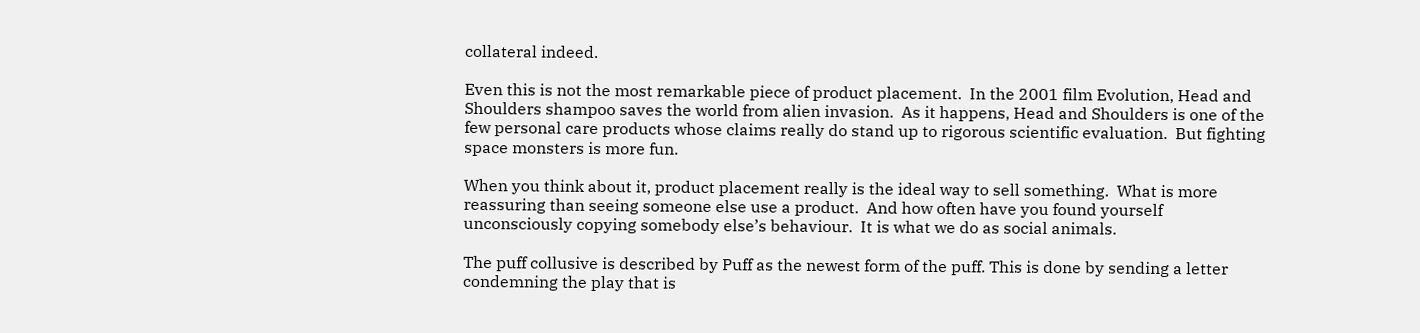collateral indeed.

Even this is not the most remarkable piece of product placement.  In the 2001 film Evolution, Head and Shoulders shampoo saves the world from alien invasion.  As it happens, Head and Shoulders is one of the few personal care products whose claims really do stand up to rigorous scientific evaluation.  But fighting space monsters is more fun.

When you think about it, product placement really is the ideal way to sell something.  What is more reassuring than seeing someone else use a product.  And how often have you found yourself unconsciously copying somebody else’s behaviour.  It is what we do as social animals.

The puff collusive is described by Puff as the newest form of the puff. This is done by sending a letter condemning the play that is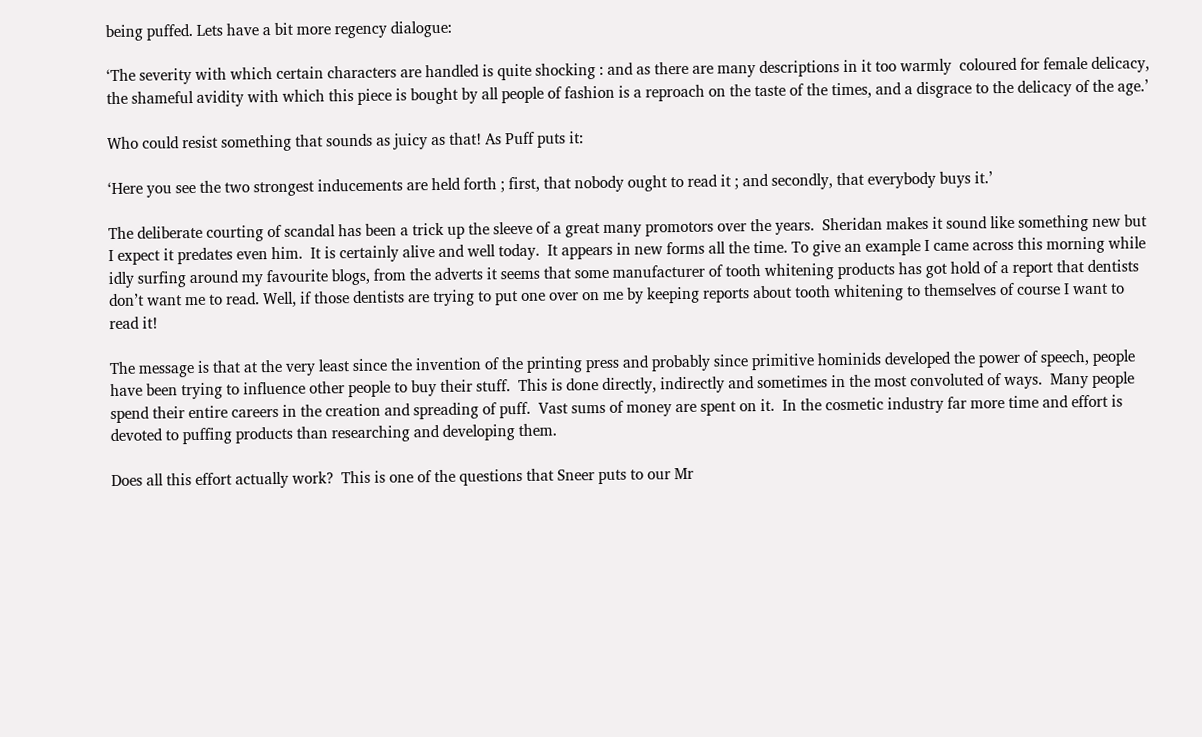being puffed. Lets have a bit more regency dialogue:

‘The severity with which certain characters are handled is quite shocking : and as there are many descriptions in it too warmly  coloured for female delicacy, the shameful avidity with which this piece is bought by all people of fashion is a reproach on the taste of the times, and a disgrace to the delicacy of the age.’

Who could resist something that sounds as juicy as that! As Puff puts it:

‘Here you see the two strongest inducements are held forth ; first, that nobody ought to read it ; and secondly, that everybody buys it.’

The deliberate courting of scandal has been a trick up the sleeve of a great many promotors over the years.  Sheridan makes it sound like something new but I expect it predates even him.  It is certainly alive and well today.  It appears in new forms all the time. To give an example I came across this morning while idly surfing around my favourite blogs, from the adverts it seems that some manufacturer of tooth whitening products has got hold of a report that dentists don’t want me to read. Well, if those dentists are trying to put one over on me by keeping reports about tooth whitening to themselves of course I want to read it!

The message is that at the very least since the invention of the printing press and probably since primitive hominids developed the power of speech, people have been trying to influence other people to buy their stuff.  This is done directly, indirectly and sometimes in the most convoluted of ways.  Many people spend their entire careers in the creation and spreading of puff.  Vast sums of money are spent on it.  In the cosmetic industry far more time and effort is devoted to puffing products than researching and developing them.

Does all this effort actually work?  This is one of the questions that Sneer puts to our Mr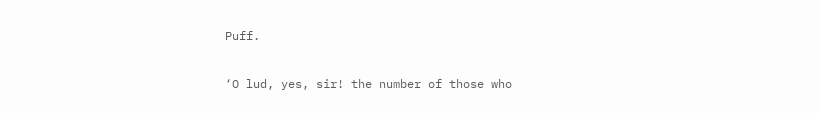Puff.

‘O lud, yes, sir! the number of those who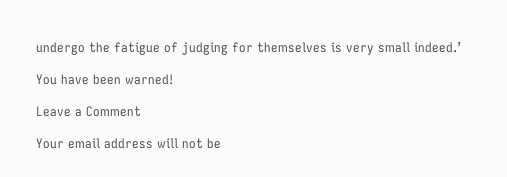undergo the fatigue of judging for themselves is very small indeed.’

You have been warned!

Leave a Comment

Your email address will not be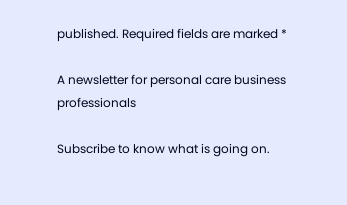published. Required fields are marked *

A newsletter for personal care business professionals

Subscribe to know what is going on.